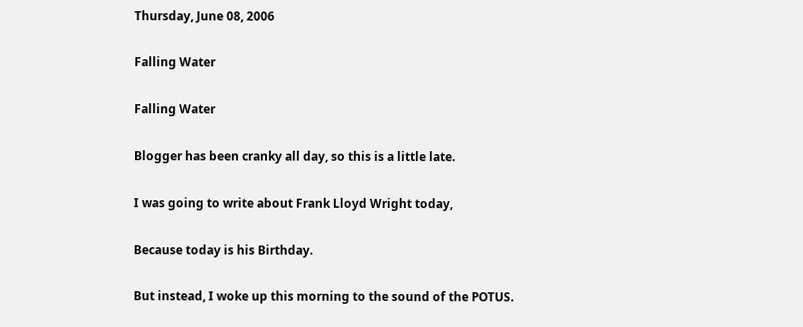Thursday, June 08, 2006

Falling Water

Falling Water

Blogger has been cranky all day, so this is a little late.

I was going to write about Frank Lloyd Wright today,

Because today is his Birthday.

But instead, I woke up this morning to the sound of the POTUS.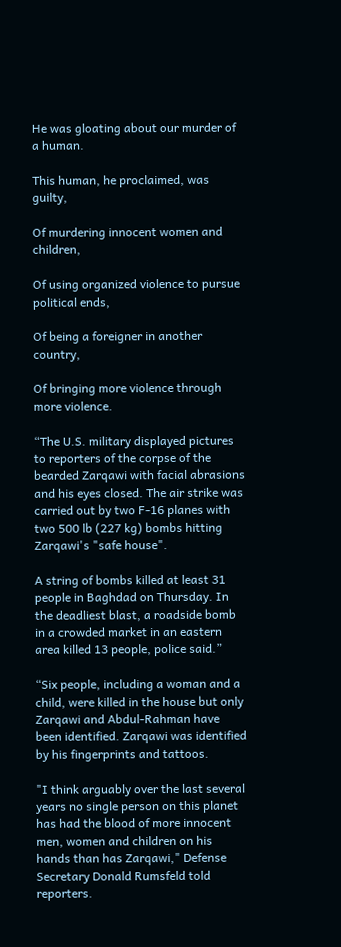He was gloating about our murder of a human.

This human, he proclaimed, was guilty,

Of murdering innocent women and children,

Of using organized violence to pursue political ends,

Of being a foreigner in another country,

Of bringing more violence through more violence.

“The U.S. military displayed pictures to reporters of the corpse of the bearded Zarqawi with facial abrasions and his eyes closed. The air strike was carried out by two F-16 planes with two 500 lb (227 kg) bombs hitting Zarqawi's "safe house".

A string of bombs killed at least 31 people in Baghdad on Thursday. In the deadliest blast, a roadside bomb in a crowded market in an eastern area killed 13 people, police said.”

“Six people, including a woman and a child, were killed in the house but only Zarqawi and Abdul-Rahman have been identified. Zarqawi was identified by his fingerprints and tattoos.

"I think arguably over the last several years no single person on this planet has had the blood of more innocent men, women and children on his hands than has Zarqawi," Defense Secretary Donald Rumsfeld told reporters.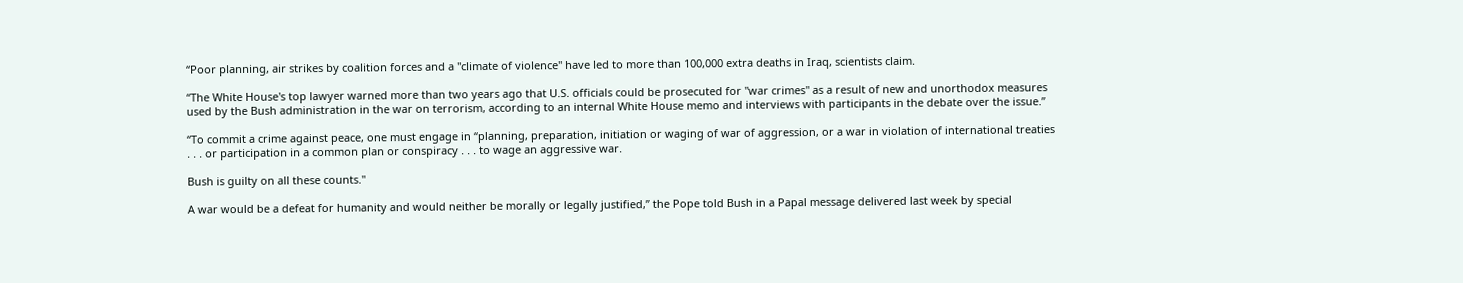“Poor planning, air strikes by coalition forces and a "climate of violence" have led to more than 100,000 extra deaths in Iraq, scientists claim.

“The White House's top lawyer warned more than two years ago that U.S. officials could be prosecuted for "war crimes" as a result of new and unorthodox measures used by the Bush administration in the war on terrorism, according to an internal White House memo and interviews with participants in the debate over the issue.”

“To commit a crime against peace, one must engage in “planning, preparation, initiation or waging of war of aggression, or a war in violation of international treaties . . . or participation in a common plan or conspiracy . . . to wage an aggressive war.

Bush is guilty on all these counts."

A war would be a defeat for humanity and would neither be morally or legally justified,” the Pope told Bush in a Papal message delivered last week by special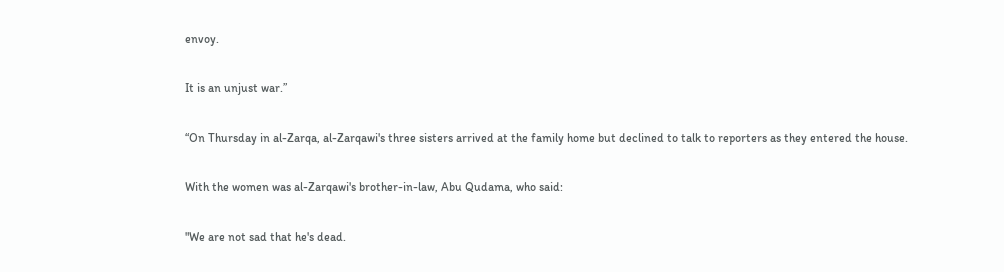envoy.

It is an unjust war.”

“On Thursday in al-Zarqa, al-Zarqawi's three sisters arrived at the family home but declined to talk to reporters as they entered the house.

With the women was al-Zarqawi's brother-in-law, Abu Qudama, who said:

"We are not sad that he's dead.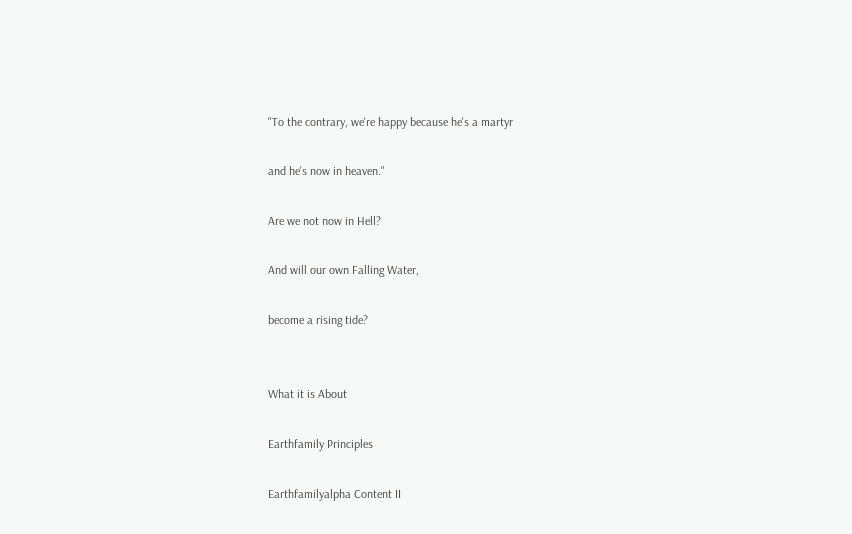"To the contrary, we're happy because he's a martyr

and he's now in heaven."

Are we not now in Hell?

And will our own Falling Water,

become a rising tide?


What it is About

Earthfamily Principles

Earthfamilyalpha Content II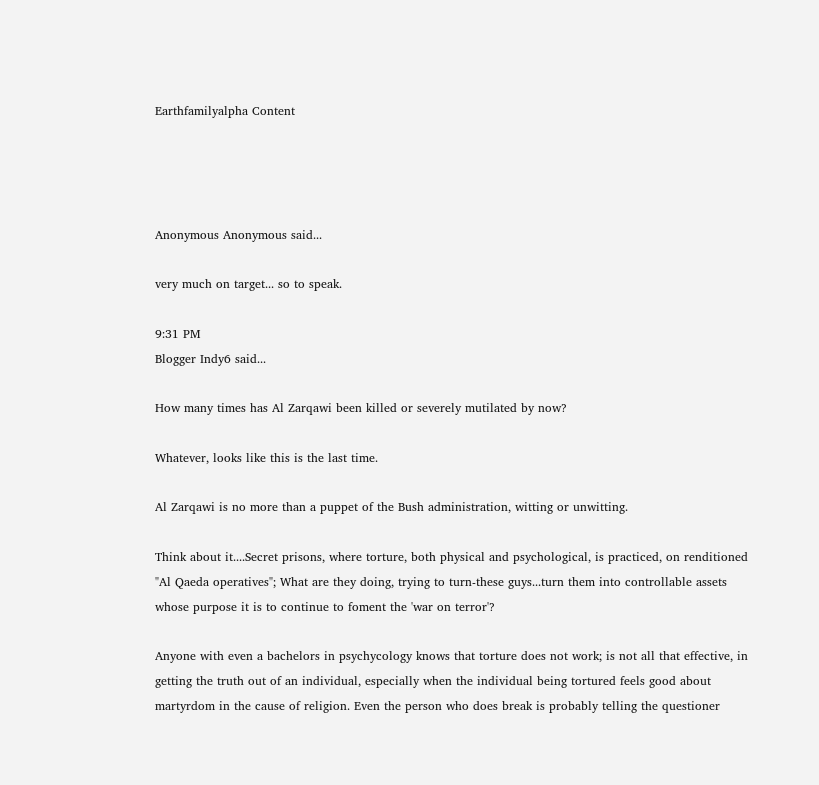Earthfamilyalpha Content




Anonymous Anonymous said...

very much on target... so to speak.

9:31 PM
Blogger Indy6 said...

How many times has Al Zarqawi been killed or severely mutilated by now?

Whatever, looks like this is the last time.

Al Zarqawi is no more than a puppet of the Bush administration, witting or unwitting.

Think about it....Secret prisons, where torture, both physical and psychological, is practiced, on renditioned "Al Qaeda operatives"; What are they doing, trying to turn-these guys...turn them into controllable assets whose purpose it is to continue to foment the 'war on terror'?

Anyone with even a bachelors in psychycology knows that torture does not work; is not all that effective, in getting the truth out of an individual, especially when the individual being tortured feels good about martyrdom in the cause of religion. Even the person who does break is probably telling the questioner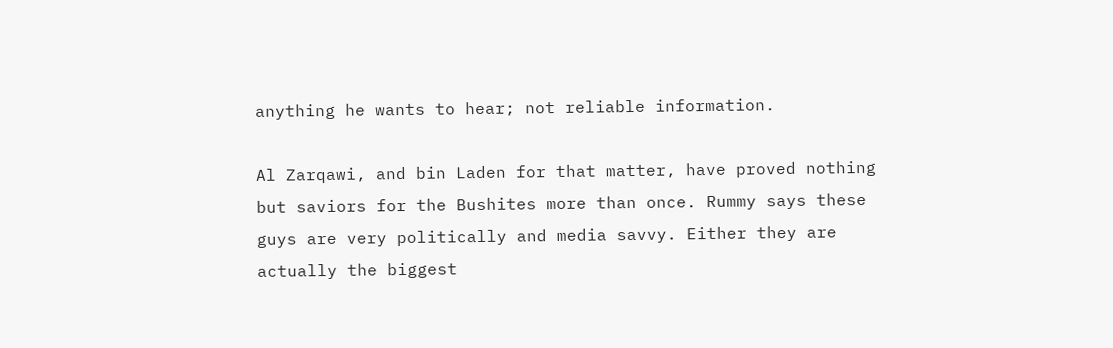anything he wants to hear; not reliable information.

Al Zarqawi, and bin Laden for that matter, have proved nothing but saviors for the Bushites more than once. Rummy says these guys are very politically and media savvy. Either they are actually the biggest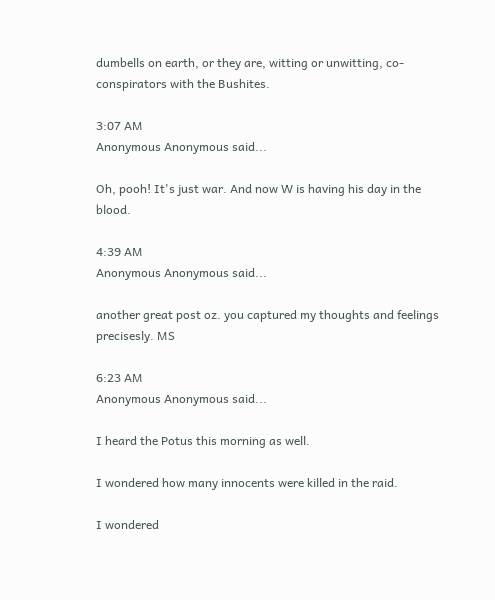dumbells on earth, or they are, witting or unwitting, co-conspirators with the Bushites.

3:07 AM
Anonymous Anonymous said...

Oh, pooh! It's just war. And now W is having his day in the blood.

4:39 AM
Anonymous Anonymous said...

another great post oz. you captured my thoughts and feelings precisesly. MS

6:23 AM
Anonymous Anonymous said...

I heard the Potus this morning as well.

I wondered how many innocents were killed in the raid.

I wondered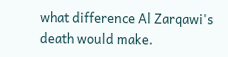what difference Al Zarqawi's death would make.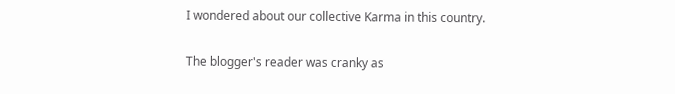I wondered about our collective Karma in this country.

The blogger's reader was cranky as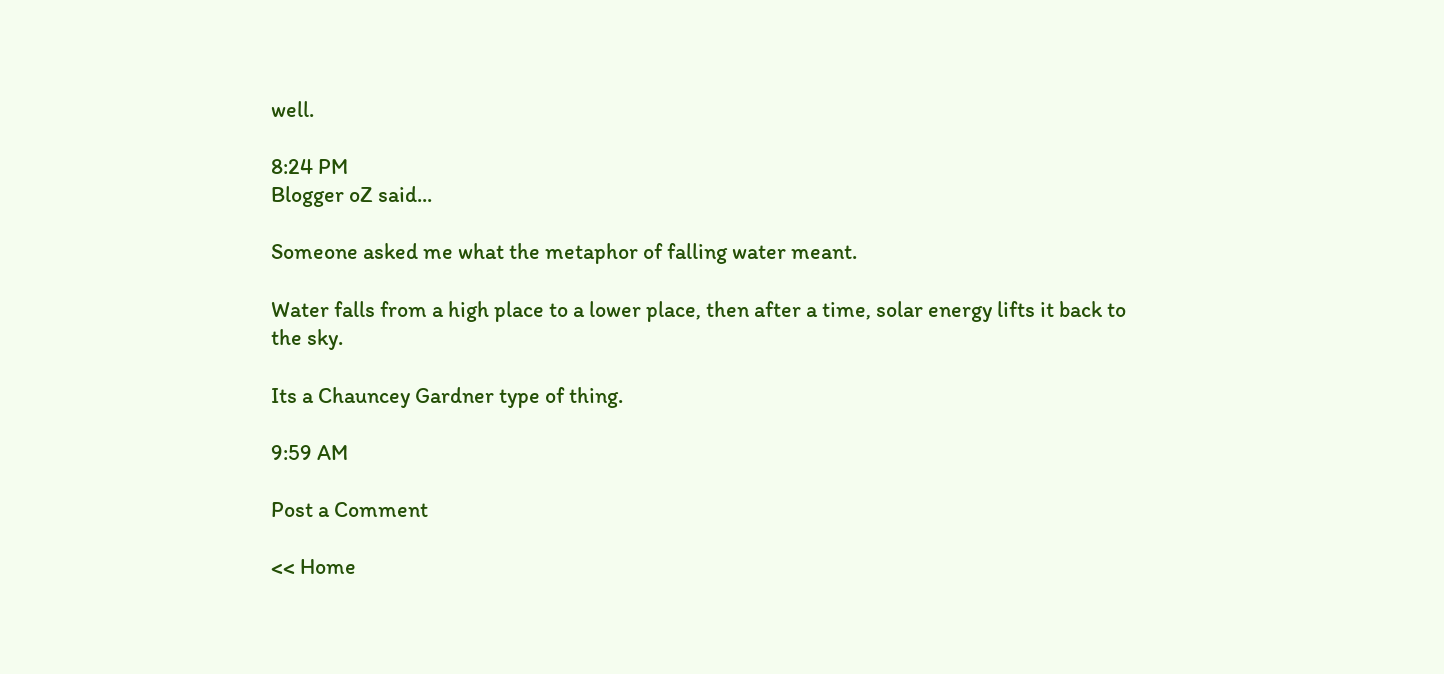well.

8:24 PM
Blogger oZ said...

Someone asked me what the metaphor of falling water meant.

Water falls from a high place to a lower place, then after a time, solar energy lifts it back to the sky.

Its a Chauncey Gardner type of thing.

9:59 AM

Post a Comment

<< Home